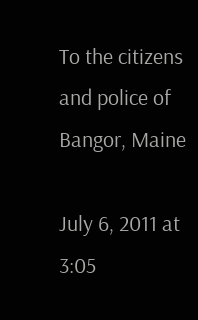To the citizens and police of Bangor, Maine

July 6, 2011 at 3:05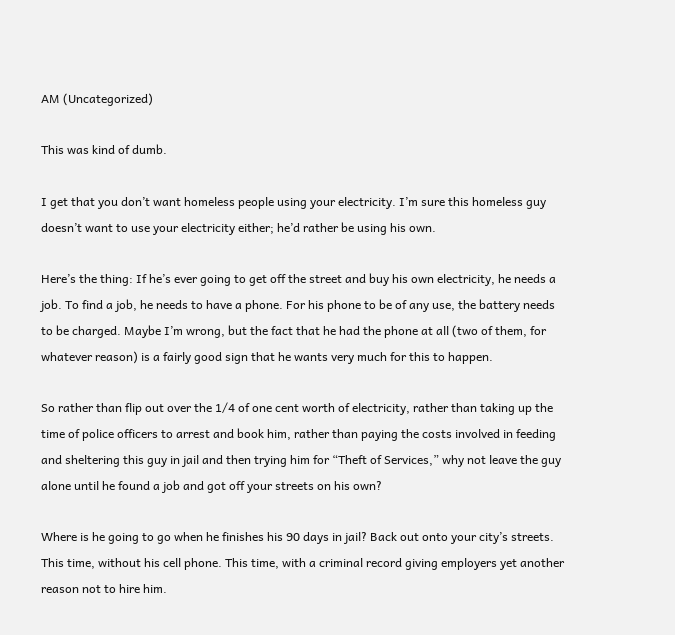AM (Uncategorized)

This was kind of dumb.

I get that you don’t want homeless people using your electricity. I’m sure this homeless guy doesn’t want to use your electricity either; he’d rather be using his own.

Here’s the thing: If he’s ever going to get off the street and buy his own electricity, he needs a job. To find a job, he needs to have a phone. For his phone to be of any use, the battery needs to be charged. Maybe I’m wrong, but the fact that he had the phone at all (two of them, for whatever reason) is a fairly good sign that he wants very much for this to happen.

So rather than flip out over the 1/4 of one cent worth of electricity, rather than taking up the time of police officers to arrest and book him, rather than paying the costs involved in feeding and sheltering this guy in jail and then trying him for “Theft of Services,” why not leave the guy alone until he found a job and got off your streets on his own?

Where is he going to go when he finishes his 90 days in jail? Back out onto your city’s streets. This time, without his cell phone. This time, with a criminal record giving employers yet another reason not to hire him.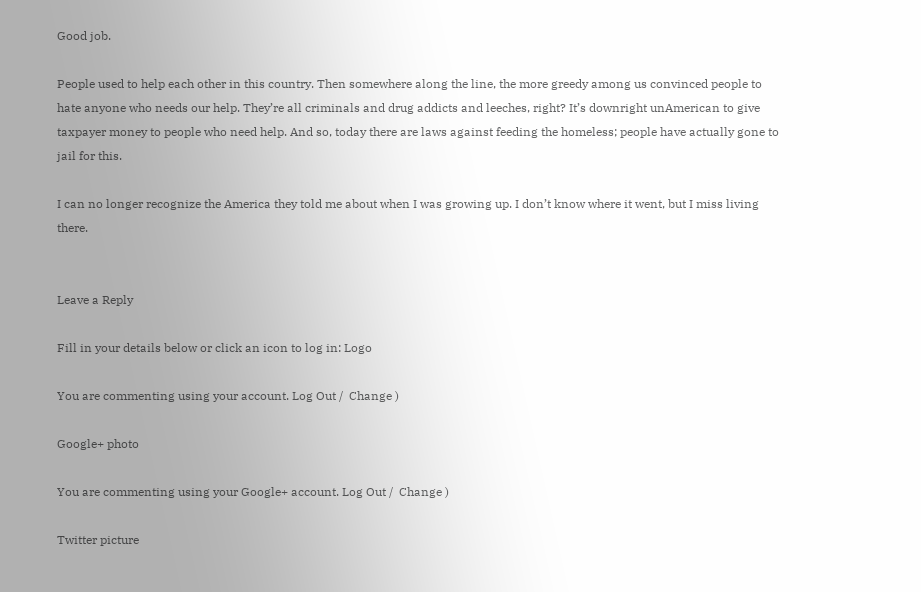Good job.

People used to help each other in this country. Then somewhere along the line, the more greedy among us convinced people to hate anyone who needs our help. They’re all criminals and drug addicts and leeches, right? It’s downright unAmerican to give taxpayer money to people who need help. And so, today there are laws against feeding the homeless; people have actually gone to jail for this.

I can no longer recognize the America they told me about when I was growing up. I don’t know where it went, but I miss living there.


Leave a Reply

Fill in your details below or click an icon to log in: Logo

You are commenting using your account. Log Out /  Change )

Google+ photo

You are commenting using your Google+ account. Log Out /  Change )

Twitter picture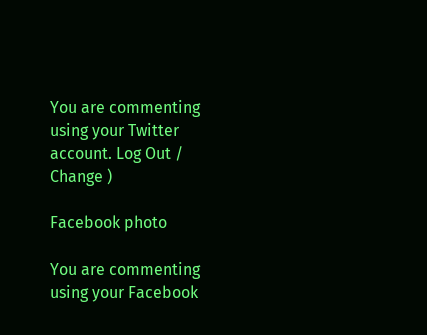You are commenting using your Twitter account. Log Out /  Change )

Facebook photo

You are commenting using your Facebook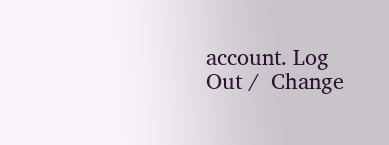account. Log Out /  Change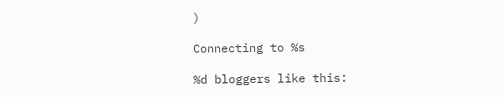)

Connecting to %s

%d bloggers like this: